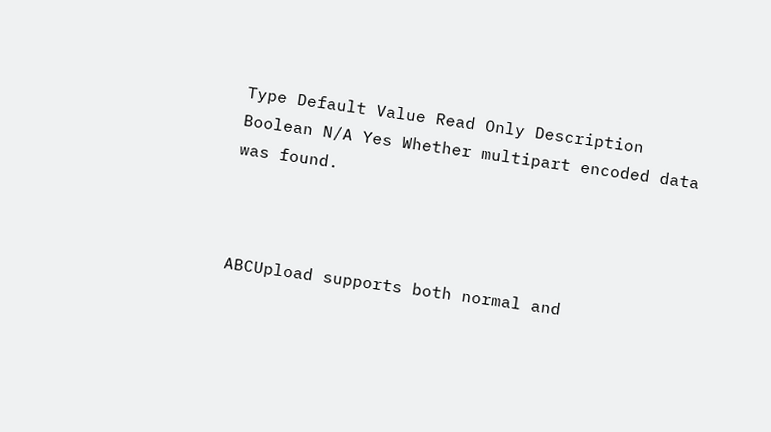Type Default Value Read Only Description
Boolean N/A Yes Whether multipart encoded data was found.



ABCUpload supports both normal and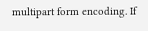multipart form encoding. If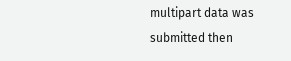multipart data was submitted then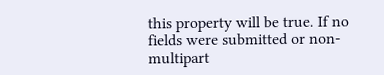this property will be true. If no fields were submitted or non-multipart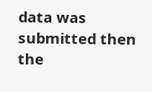data was submitted then the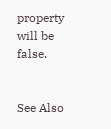property will be false.


See Also